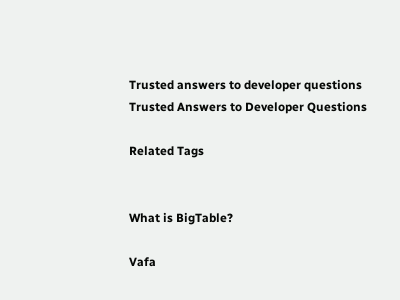Trusted answers to developer questions
Trusted Answers to Developer Questions

Related Tags


What is BigTable?

Vafa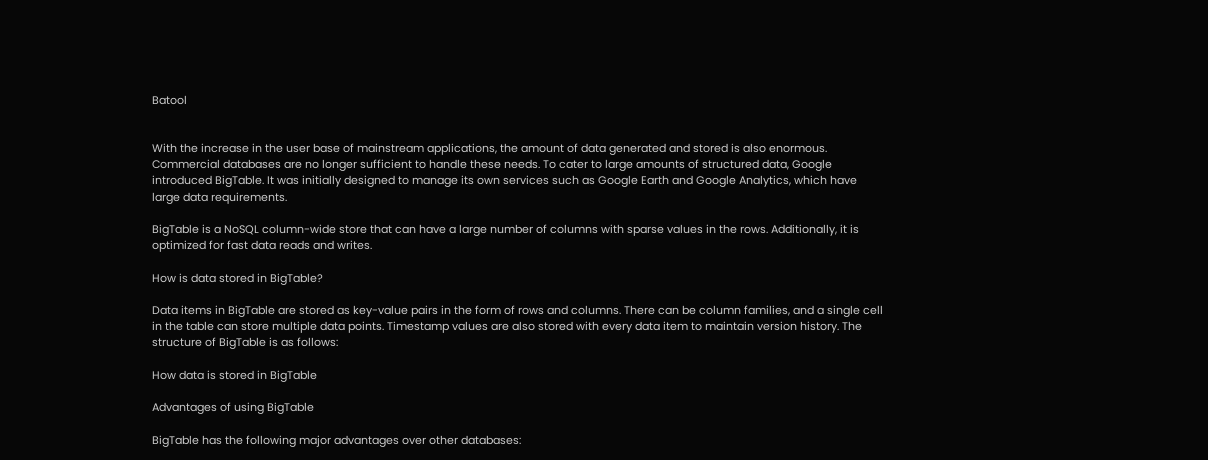Batool


With the increase in the user base of mainstream applications, the amount of data generated and stored is also enormous. Commercial databases are no longer sufficient to handle these needs. To cater to large amounts of structured data, Google introduced BigTable. It was initially designed to manage its own services such as Google Earth and Google Analytics, which have large data requirements.

BigTable is a NoSQL column-wide store that can have a large number of columns with sparse values in the rows. Additionally, it is optimized for fast data reads and writes.

How is data stored in BigTable?

Data items in BigTable are stored as key-value pairs in the form of rows and columns. There can be column families, and a single cell in the table can store multiple data points. Timestamp values are also stored with every data item to maintain version history. The structure of BigTable is as follows:

How data is stored in BigTable

Advantages of using BigTable

BigTable has the following major advantages over other databases: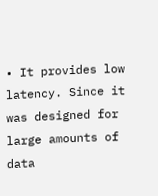• It provides low latency. Since it was designed for large amounts of data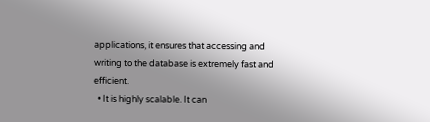applications, it ensures that accessing and writing to the database is extremely fast and efficient.
  • It is highly scalable. It can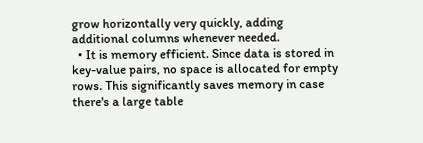grow horizontally very quickly, adding additional columns whenever needed.
  • It is memory efficient. Since data is stored in key-value pairs, no space is allocated for empty rows. This significantly saves memory in case there's a large table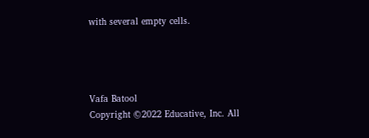with several empty cells.




Vafa Batool
Copyright ©2022 Educative, Inc. All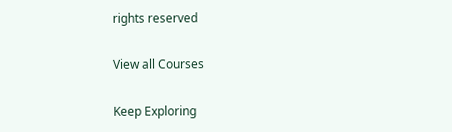rights reserved

View all Courses

Keep Exploring